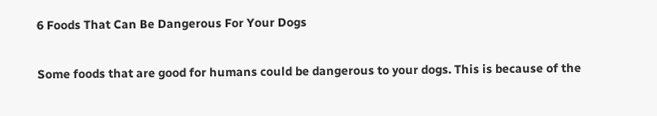6 Foods That Can Be Dangerous For Your Dogs

Some foods that are good for humans could be dangerous to your dogs. This is because of the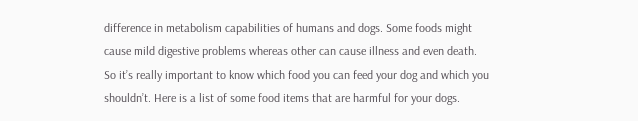difference in metabolism capabilities of humans and dogs. Some foods might cause mild digestive problems whereas other can cause illness and even death. So it’s really important to know which food you can feed your dog and which you shouldn’t. Here is a list of some food items that are harmful for your dogs.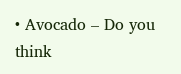• Avocado – Do you think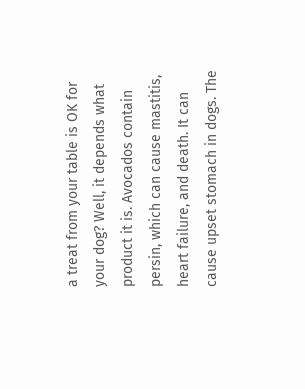a treat from your table is OK for your dog? Well, it depends what product it is. Avocados contain persin, which can cause mastitis, heart failure, and death. It can cause upset stomach in dogs. The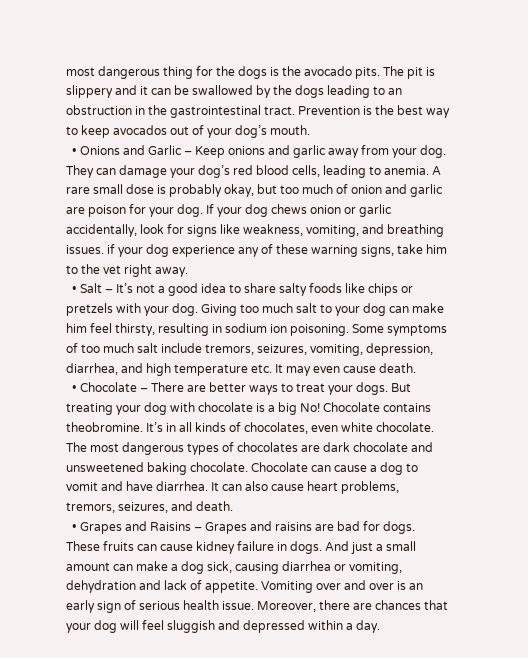most dangerous thing for the dogs is the avocado pits. The pit is slippery and it can be swallowed by the dogs leading to an obstruction in the gastrointestinal tract. Prevention is the best way to keep avocados out of your dog’s mouth.
  • Onions and Garlic – Keep onions and garlic away from your dog. They can damage your dog’s red blood cells, leading to anemia. A rare small dose is probably okay, but too much of onion and garlic are poison for your dog. If your dog chews onion or garlic accidentally, look for signs like weakness, vomiting, and breathing issues. if your dog experience any of these warning signs, take him to the vet right away.
  • Salt – It’s not a good idea to share salty foods like chips or pretzels with your dog. Giving too much salt to your dog can make him feel thirsty, resulting in sodium ion poisoning. Some symptoms of too much salt include tremors, seizures, vomiting, depression, diarrhea, and high temperature etc. It may even cause death.
  • Chocolate – There are better ways to treat your dogs. But treating your dog with chocolate is a big No! Chocolate contains theobromine. It’s in all kinds of chocolates, even white chocolate. The most dangerous types of chocolates are dark chocolate and unsweetened baking chocolate. Chocolate can cause a dog to vomit and have diarrhea. It can also cause heart problems, tremors, seizures, and death.
  • Grapes and Raisins – Grapes and raisins are bad for dogs. These fruits can cause kidney failure in dogs. And just a small amount can make a dog sick, causing diarrhea or vomiting, dehydration and lack of appetite. Vomiting over and over is an early sign of serious health issue. Moreover, there are chances that your dog will feel sluggish and depressed within a day.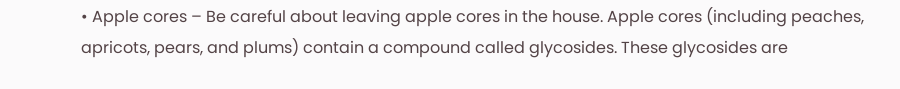• Apple cores – Be careful about leaving apple cores in the house. Apple cores (including peaches, apricots, pears, and plums) contain a compound called glycosides. These glycosides are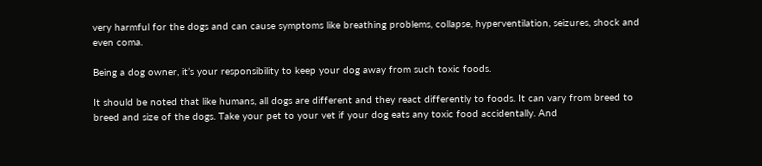very harmful for the dogs and can cause symptoms like breathing problems, collapse, hyperventilation, seizures, shock and even coma.

Being a dog owner, it’s your responsibility to keep your dog away from such toxic foods.

It should be noted that like humans, all dogs are different and they react differently to foods. It can vary from breed to breed and size of the dogs. Take your pet to your vet if your dog eats any toxic food accidentally. And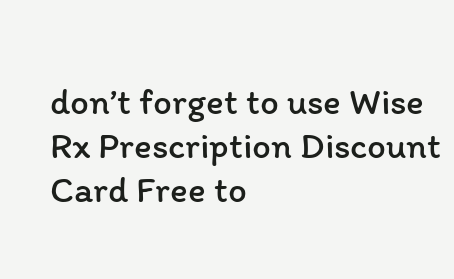don’t forget to use Wise Rx Prescription Discount Card Free to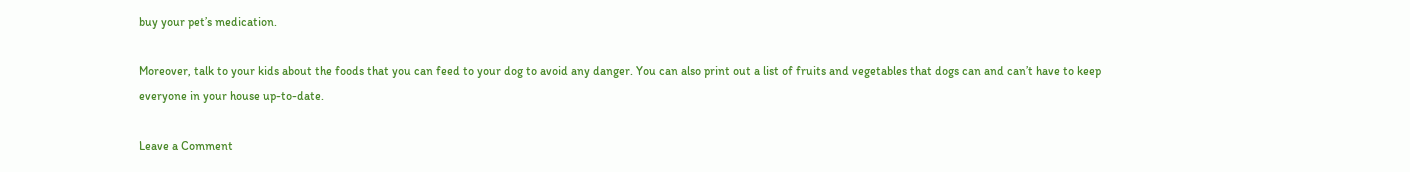buy your pet’s medication.

Moreover, talk to your kids about the foods that you can feed to your dog to avoid any danger. You can also print out a list of fruits and vegetables that dogs can and can’t have to keep everyone in your house up-to-date.

Leave a Comment